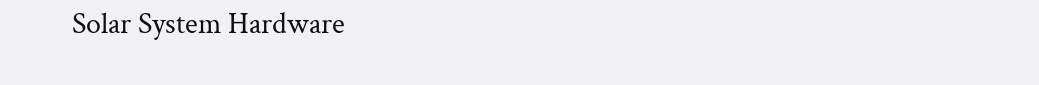Solar System Hardware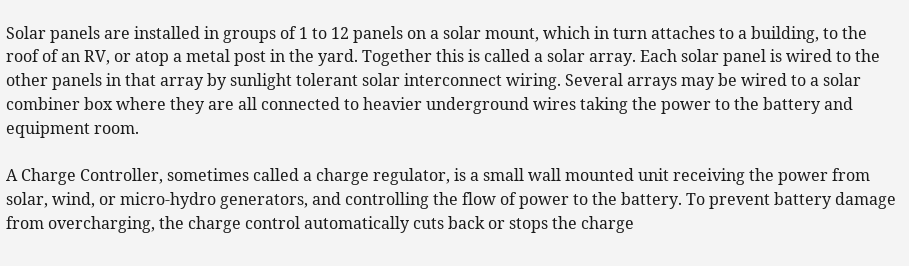Solar panels are installed in groups of 1 to 12 panels on a solar mount, which in turn attaches to a building, to the roof of an RV, or atop a metal post in the yard. Together this is called a solar array. Each solar panel is wired to the other panels in that array by sunlight tolerant solar interconnect wiring. Several arrays may be wired to a solar combiner box where they are all connected to heavier underground wires taking the power to the battery and equipment room.

A Charge Controller, sometimes called a charge regulator, is a small wall mounted unit receiving the power from solar, wind, or micro-hydro generators, and controlling the flow of power to the battery. To prevent battery damage from overcharging, the charge control automatically cuts back or stops the charge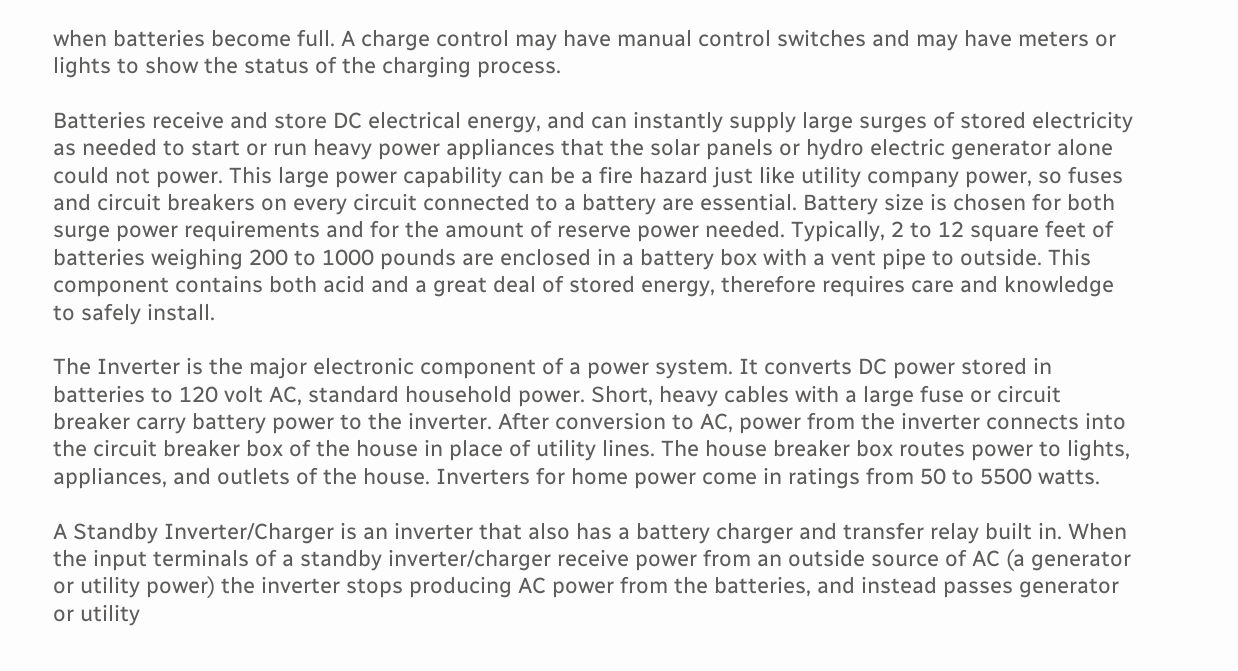when batteries become full. A charge control may have manual control switches and may have meters or lights to show the status of the charging process.

Batteries receive and store DC electrical energy, and can instantly supply large surges of stored electricity as needed to start or run heavy power appliances that the solar panels or hydro electric generator alone could not power. This large power capability can be a fire hazard just like utility company power, so fuses and circuit breakers on every circuit connected to a battery are essential. Battery size is chosen for both surge power requirements and for the amount of reserve power needed. Typically, 2 to 12 square feet of batteries weighing 200 to 1000 pounds are enclosed in a battery box with a vent pipe to outside. This component contains both acid and a great deal of stored energy, therefore requires care and knowledge to safely install.

The Inverter is the major electronic component of a power system. It converts DC power stored in batteries to 120 volt AC, standard household power. Short, heavy cables with a large fuse or circuit breaker carry battery power to the inverter. After conversion to AC, power from the inverter connects into the circuit breaker box of the house in place of utility lines. The house breaker box routes power to lights, appliances, and outlets of the house. Inverters for home power come in ratings from 50 to 5500 watts.

A Standby Inverter/Charger is an inverter that also has a battery charger and transfer relay built in. When the input terminals of a standby inverter/charger receive power from an outside source of AC (a generator or utility power) the inverter stops producing AC power from the batteries, and instead passes generator or utility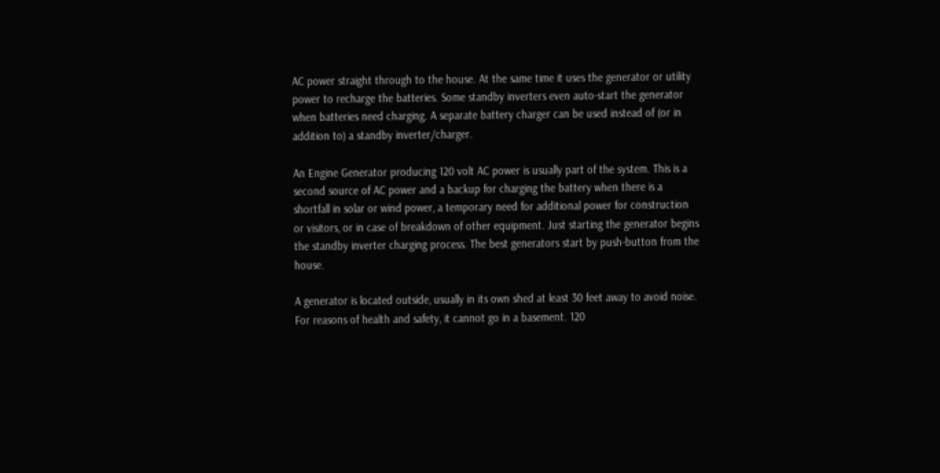AC power straight through to the house. At the same time it uses the generator or utility power to recharge the batteries. Some standby inverters even auto-start the generator when batteries need charging. A separate battery charger can be used instead of (or in addition to) a standby inverter/charger.

An Engine Generator producing 120 volt AC power is usually part of the system. This is a second source of AC power and a backup for charging the battery when there is a shortfall in solar or wind power, a temporary need for additional power for construction or visitors, or in case of breakdown of other equipment. Just starting the generator begins the standby inverter charging process. The best generators start by push-button from the house.

A generator is located outside, usually in its own shed at least 30 feet away to avoid noise. For reasons of health and safety, it cannot go in a basement. 120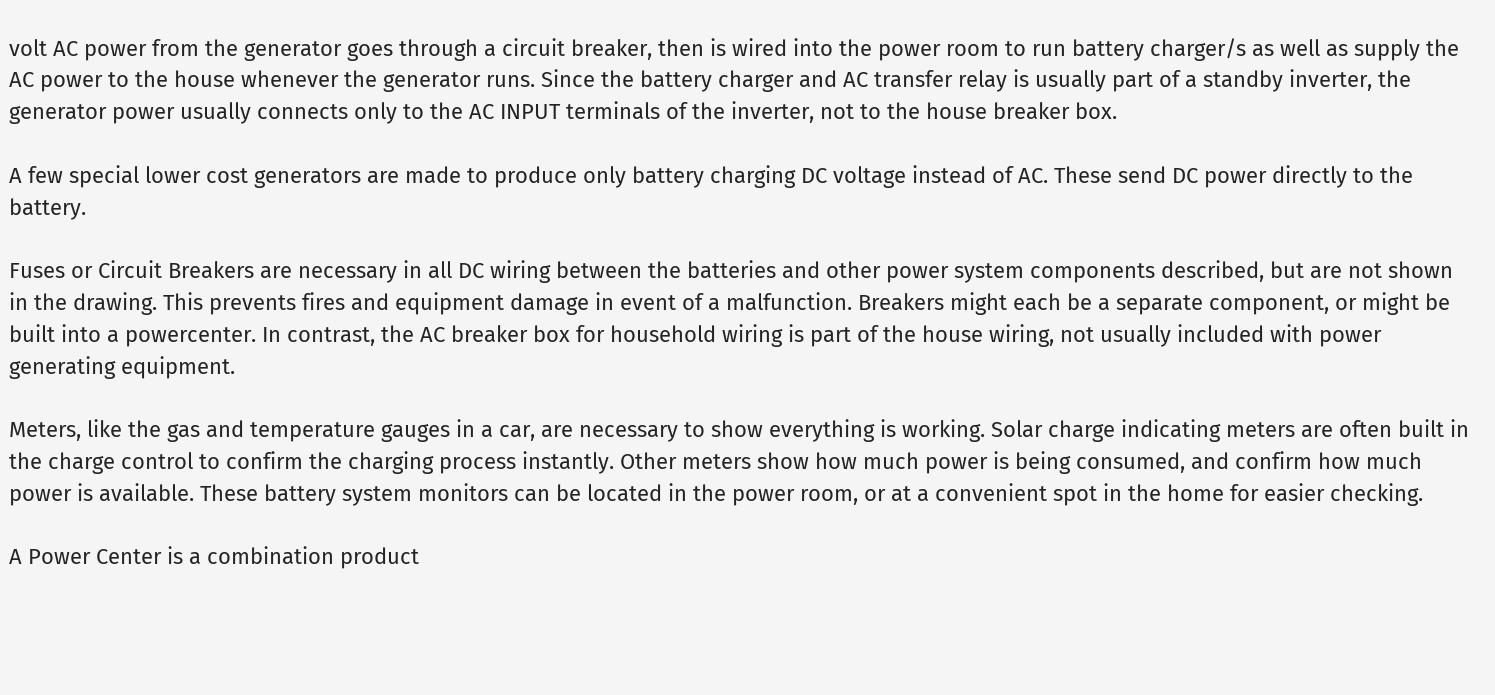volt AC power from the generator goes through a circuit breaker, then is wired into the power room to run battery charger/s as well as supply the AC power to the house whenever the generator runs. Since the battery charger and AC transfer relay is usually part of a standby inverter, the generator power usually connects only to the AC INPUT terminals of the inverter, not to the house breaker box.

A few special lower cost generators are made to produce only battery charging DC voltage instead of AC. These send DC power directly to the battery.

Fuses or Circuit Breakers are necessary in all DC wiring between the batteries and other power system components described, but are not shown in the drawing. This prevents fires and equipment damage in event of a malfunction. Breakers might each be a separate component, or might be built into a powercenter. In contrast, the AC breaker box for household wiring is part of the house wiring, not usually included with power generating equipment.

Meters, like the gas and temperature gauges in a car, are necessary to show everything is working. Solar charge indicating meters are often built in the charge control to confirm the charging process instantly. Other meters show how much power is being consumed, and confirm how much power is available. These battery system monitors can be located in the power room, or at a convenient spot in the home for easier checking.

A Power Center is a combination product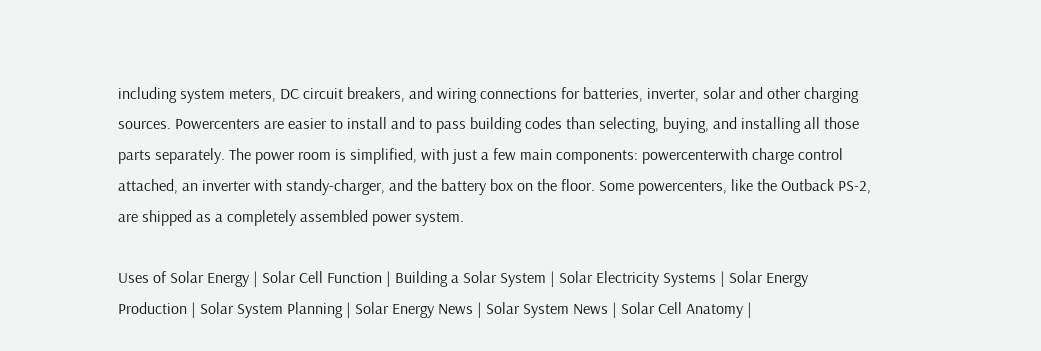including system meters, DC circuit breakers, and wiring connections for batteries, inverter, solar and other charging sources. Powercenters are easier to install and to pass building codes than selecting, buying, and installing all those parts separately. The power room is simplified, with just a few main components: powercenterwith charge control attached, an inverter with standy-charger, and the battery box on the floor. Some powercenters, like the Outback PS-2, are shipped as a completely assembled power system.

Uses of Solar Energy | Solar Cell Function | Building a Solar System | Solar Electricity Systems | Solar Energy Production | Solar System Planning | Solar Energy News | Solar System News | Solar Cell Anatomy |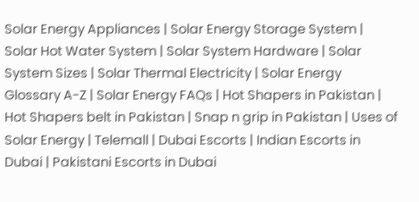Solar Energy Appliances | Solar Energy Storage System | Solar Hot Water System | Solar System Hardware | Solar System Sizes | Solar Thermal Electricity | Solar Energy Glossary A-Z | Solar Energy FAQs | Hot Shapers in Pakistan | Hot Shapers belt in Pakistan | Snap n grip in Pakistan | Uses of Solar Energy | Telemall | Dubai Escorts | Indian Escorts in Dubai | Pakistani Escorts in Dubai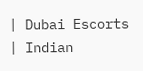| Dubai Escorts | Indian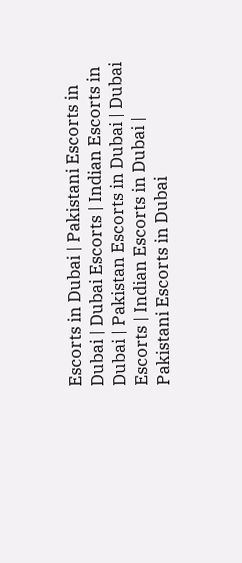Escorts in Dubai | Pakistani Escorts in Dubai | Dubai Escorts | Indian Escorts in Dubai | Pakistan Escorts in Dubai | Dubai Escorts | Indian Escorts in Dubai | Pakistani Escorts in Dubai